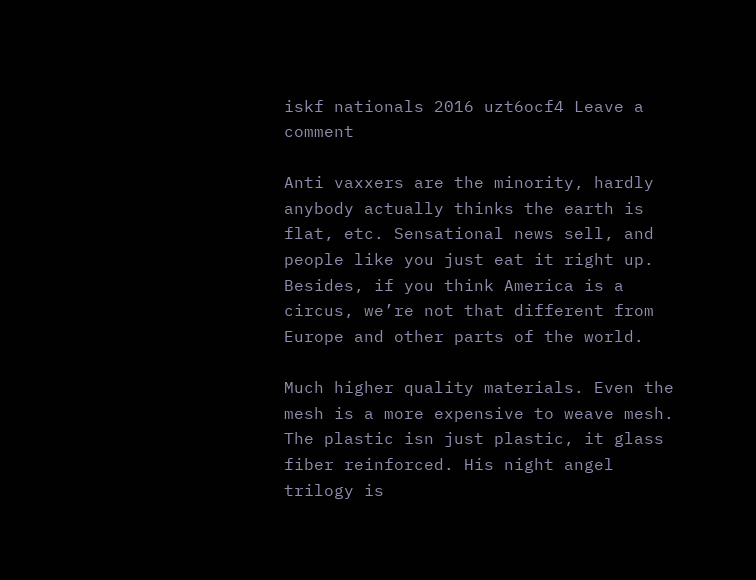iskf nationals 2016 uzt6ocf4 Leave a comment

Anti vaxxers are the minority, hardly anybody actually thinks the earth is flat, etc. Sensational news sell, and people like you just eat it right up. Besides, if you think America is a circus, we’re not that different from Europe and other parts of the world.

Much higher quality materials. Even the mesh is a more expensive to weave mesh. The plastic isn just plastic, it glass fiber reinforced. His night angel trilogy is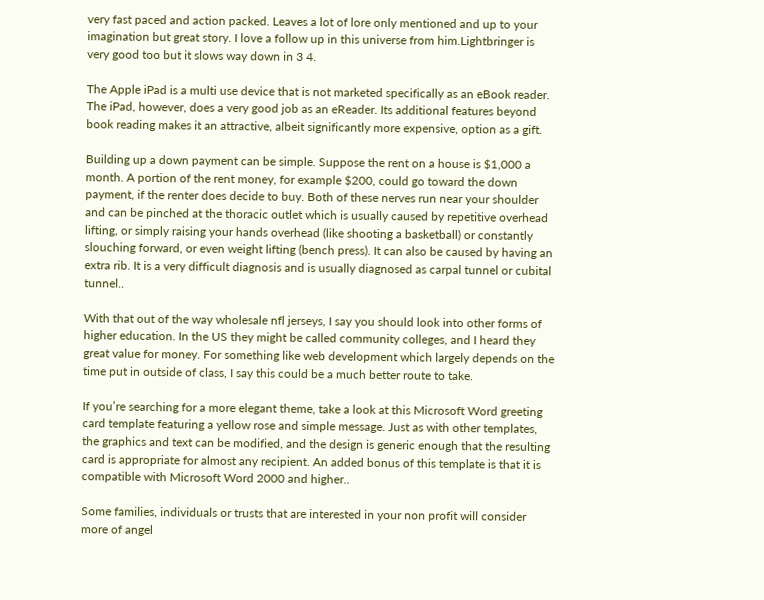very fast paced and action packed. Leaves a lot of lore only mentioned and up to your imagination but great story. I love a follow up in this universe from him.Lightbringer is very good too but it slows way down in 3 4.

The Apple iPad is a multi use device that is not marketed specifically as an eBook reader. The iPad, however, does a very good job as an eReader. Its additional features beyond book reading makes it an attractive, albeit significantly more expensive, option as a gift.

Building up a down payment can be simple. Suppose the rent on a house is $1,000 a month. A portion of the rent money, for example $200, could go toward the down payment, if the renter does decide to buy. Both of these nerves run near your shoulder and can be pinched at the thoracic outlet which is usually caused by repetitive overhead lifting, or simply raising your hands overhead (like shooting a basketball) or constantly slouching forward, or even weight lifting (bench press). It can also be caused by having an extra rib. It is a very difficult diagnosis and is usually diagnosed as carpal tunnel or cubital tunnel..

With that out of the way wholesale nfl jerseys, I say you should look into other forms of higher education. In the US they might be called community colleges, and I heard they great value for money. For something like web development which largely depends on the time put in outside of class, I say this could be a much better route to take.

If you’re searching for a more elegant theme, take a look at this Microsoft Word greeting card template featuring a yellow rose and simple message. Just as with other templates, the graphics and text can be modified, and the design is generic enough that the resulting card is appropriate for almost any recipient. An added bonus of this template is that it is compatible with Microsoft Word 2000 and higher..

Some families, individuals or trusts that are interested in your non profit will consider more of angel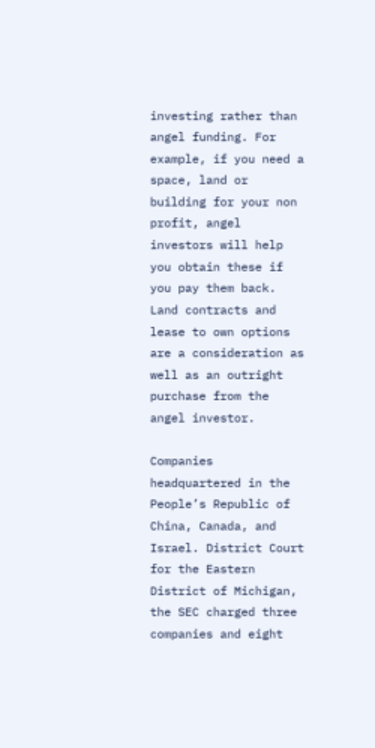investing rather than angel funding. For example, if you need a space, land or building for your non profit, angel investors will help you obtain these if you pay them back. Land contracts and lease to own options are a consideration as well as an outright purchase from the angel investor.

Companies headquartered in the People’s Republic of China, Canada, and Israel. District Court for the Eastern District of Michigan, the SEC charged three companies and eight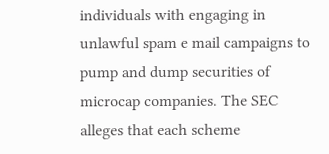individuals with engaging in unlawful spam e mail campaigns to pump and dump securities of microcap companies. The SEC alleges that each scheme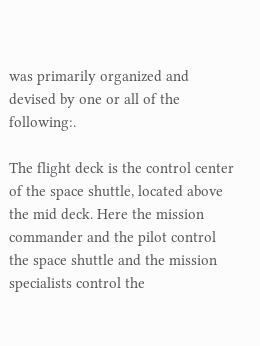was primarily organized and devised by one or all of the following:.

The flight deck is the control center of the space shuttle, located above the mid deck. Here the mission commander and the pilot control the space shuttle and the mission specialists control the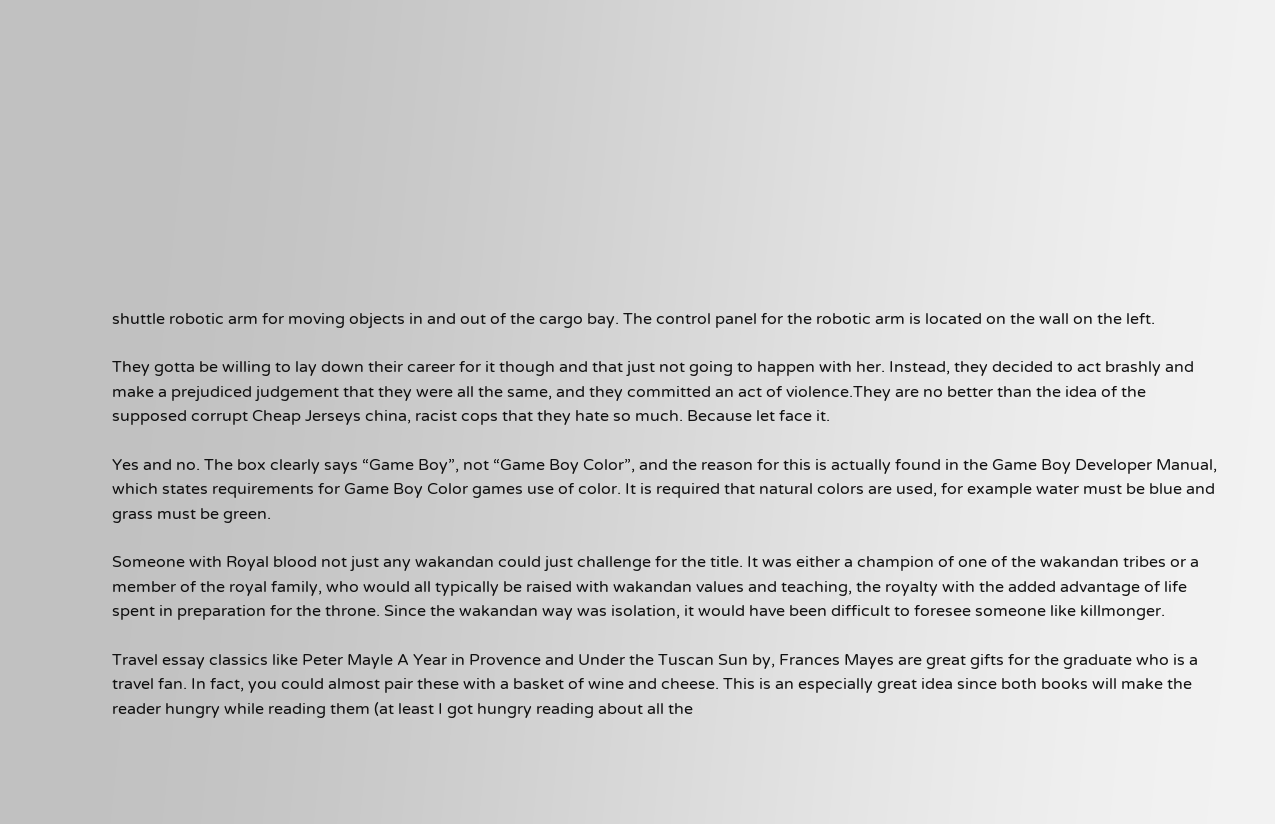shuttle robotic arm for moving objects in and out of the cargo bay. The control panel for the robotic arm is located on the wall on the left.

They gotta be willing to lay down their career for it though and that just not going to happen with her. Instead, they decided to act brashly and make a prejudiced judgement that they were all the same, and they committed an act of violence.They are no better than the idea of the supposed corrupt Cheap Jerseys china, racist cops that they hate so much. Because let face it.

Yes and no. The box clearly says “Game Boy”, not “Game Boy Color”, and the reason for this is actually found in the Game Boy Developer Manual, which states requirements for Game Boy Color games use of color. It is required that natural colors are used, for example water must be blue and grass must be green.

Someone with Royal blood not just any wakandan could just challenge for the title. It was either a champion of one of the wakandan tribes or a member of the royal family, who would all typically be raised with wakandan values and teaching, the royalty with the added advantage of life spent in preparation for the throne. Since the wakandan way was isolation, it would have been difficult to foresee someone like killmonger.

Travel essay classics like Peter Mayle A Year in Provence and Under the Tuscan Sun by, Frances Mayes are great gifts for the graduate who is a travel fan. In fact, you could almost pair these with a basket of wine and cheese. This is an especially great idea since both books will make the reader hungry while reading them (at least I got hungry reading about all the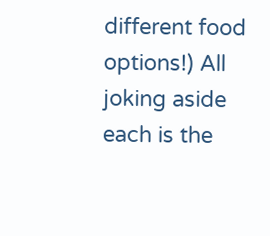different food options!) All joking aside each is the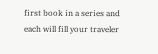first book in a series and each will fill your traveler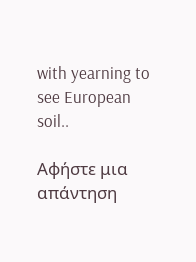with yearning to see European soil..

Αφήστε μια απάντηση